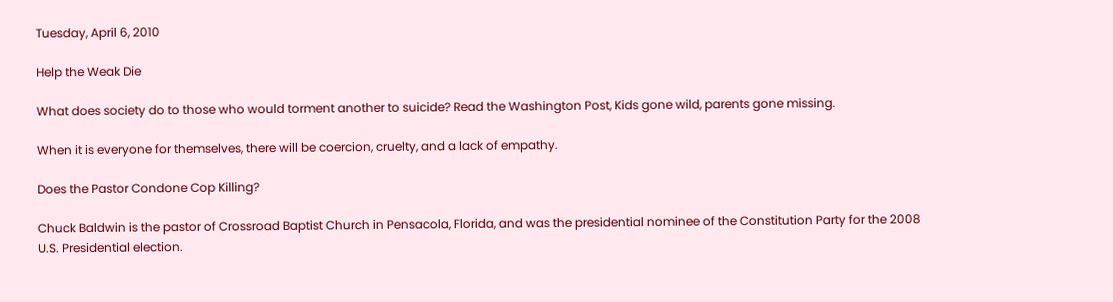Tuesday, April 6, 2010

Help the Weak Die

What does society do to those who would torment another to suicide? Read the Washington Post, Kids gone wild, parents gone missing.

When it is everyone for themselves, there will be coercion, cruelty, and a lack of empathy.

Does the Pastor Condone Cop Killing?

Chuck Baldwin is the pastor of Crossroad Baptist Church in Pensacola, Florida, and was the presidential nominee of the Constitution Party for the 2008 U.S. Presidential election.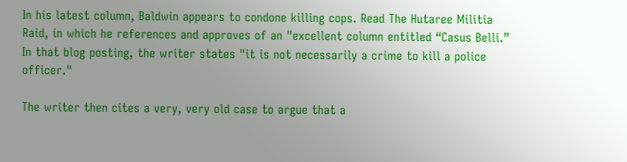In his latest column, Baldwin appears to condone killing cops. Read The Hutaree Militia Raid, in which he references and approves of an "excellent column entitled “Casus Belli.” In that blog posting, the writer states "it is not necessarily a crime to kill a police officer."

The writer then cites a very, very old case to argue that a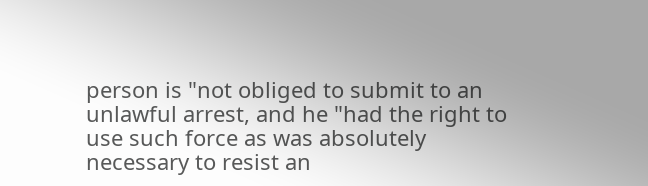person is "not obliged to submit to an unlawful arrest, and he "had the right to use such force as was absolutely necessary to resist an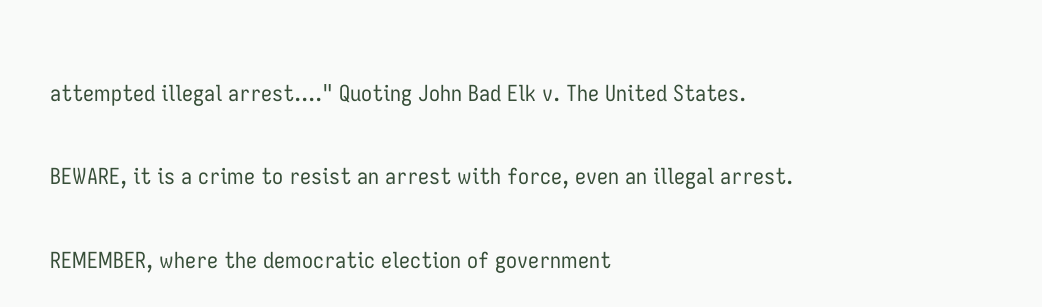attempted illegal arrest...." Quoting John Bad Elk v. The United States.

BEWARE, it is a crime to resist an arrest with force, even an illegal arrest.

REMEMBER, where the democratic election of government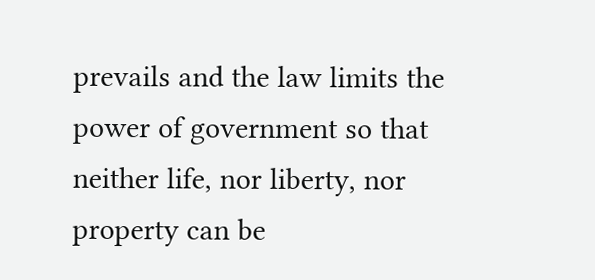prevails and the law limits the power of government so that neither life, nor liberty, nor property can be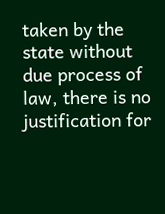taken by the state without due process of law, there is no justification for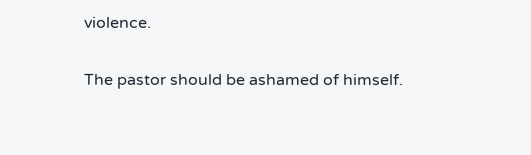violence.

The pastor should be ashamed of himself.